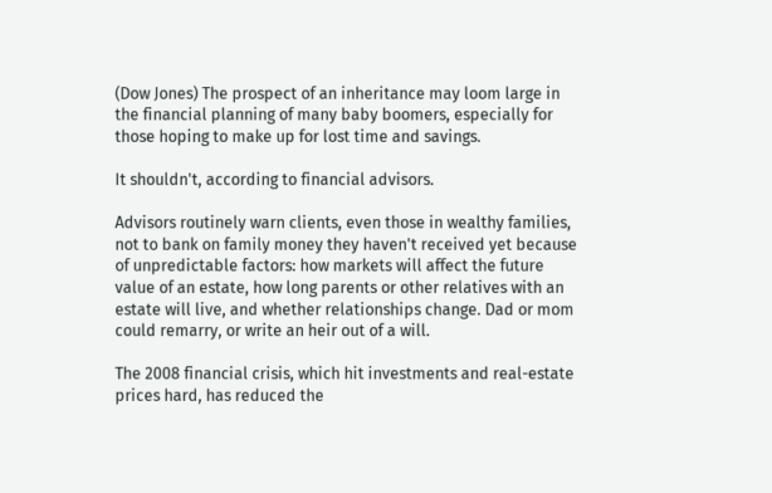(Dow Jones) The prospect of an inheritance may loom large in the financial planning of many baby boomers, especially for those hoping to make up for lost time and savings.

It shouldn't, according to financial advisors.

Advisors routinely warn clients, even those in wealthy families, not to bank on family money they haven't received yet because of unpredictable factors: how markets will affect the future value of an estate, how long parents or other relatives with an estate will live, and whether relationships change. Dad or mom could remarry, or write an heir out of a will.

The 2008 financial crisis, which hit investments and real-estate prices hard, has reduced the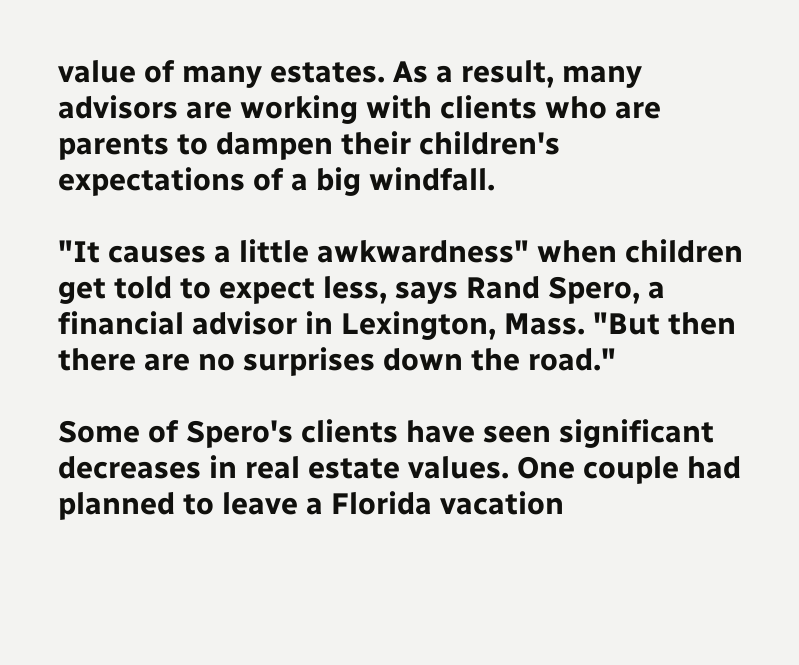value of many estates. As a result, many advisors are working with clients who are parents to dampen their children's expectations of a big windfall.

"It causes a little awkwardness" when children get told to expect less, says Rand Spero, a financial advisor in Lexington, Mass. "But then there are no surprises down the road."

Some of Spero's clients have seen significant decreases in real estate values. One couple had planned to leave a Florida vacation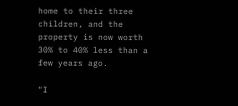home to their three children, and the property is now worth 30% to 40% less than a few years ago.

"I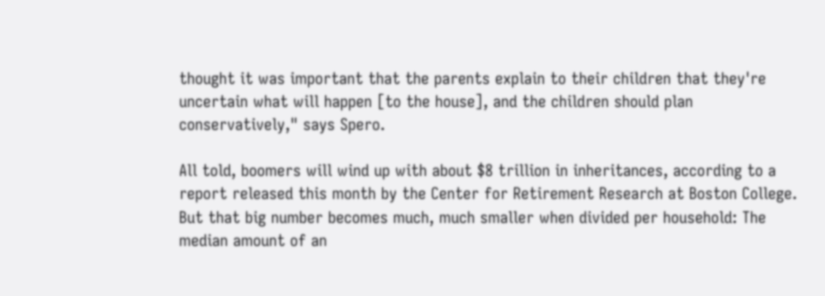thought it was important that the parents explain to their children that they're uncertain what will happen [to the house], and the children should plan conservatively," says Spero.

All told, boomers will wind up with about $8 trillion in inheritances, according to a report released this month by the Center for Retirement Research at Boston College. But that big number becomes much, much smaller when divided per household: The median amount of an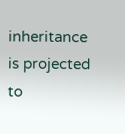inheritance is projected to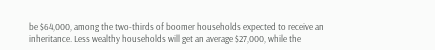be $64,000, among the two-thirds of boomer households expected to receive an inheritance. Less wealthy households will get an average $27,000, while the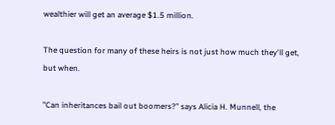wealthier will get an average $1.5 million.

The question for many of these heirs is not just how much they'll get, but when.

"Can inheritances bail out boomers?" says Alicia H. Munnell, the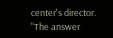center's director. "The answer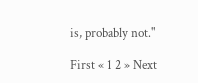is, probably not."

First « 1 2 » Next